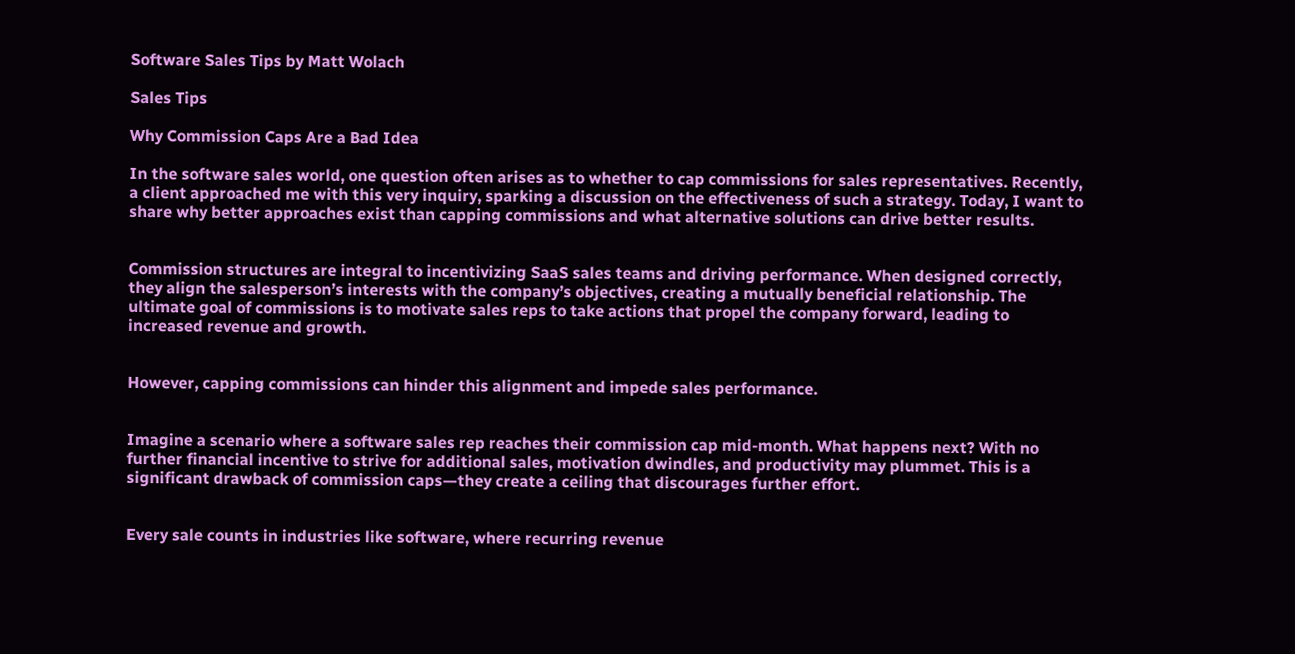Software Sales Tips by Matt Wolach

Sales Tips

Why Commission Caps Are a Bad Idea

In the software sales world, one question often arises as to whether to cap commissions for sales representatives. Recently, a client approached me with this very inquiry, sparking a discussion on the effectiveness of such a strategy. Today, I want to share why better approaches exist than capping commissions and what alternative solutions can drive better results.


Commission structures are integral to incentivizing SaaS sales teams and driving performance. When designed correctly, they align the salesperson’s interests with the company’s objectives, creating a mutually beneficial relationship. The ultimate goal of commissions is to motivate sales reps to take actions that propel the company forward, leading to increased revenue and growth.


However, capping commissions can hinder this alignment and impede sales performance.


Imagine a scenario where a software sales rep reaches their commission cap mid-month. What happens next? With no further financial incentive to strive for additional sales, motivation dwindles, and productivity may plummet. This is a significant drawback of commission caps—they create a ceiling that discourages further effort.


Every sale counts in industries like software, where recurring revenue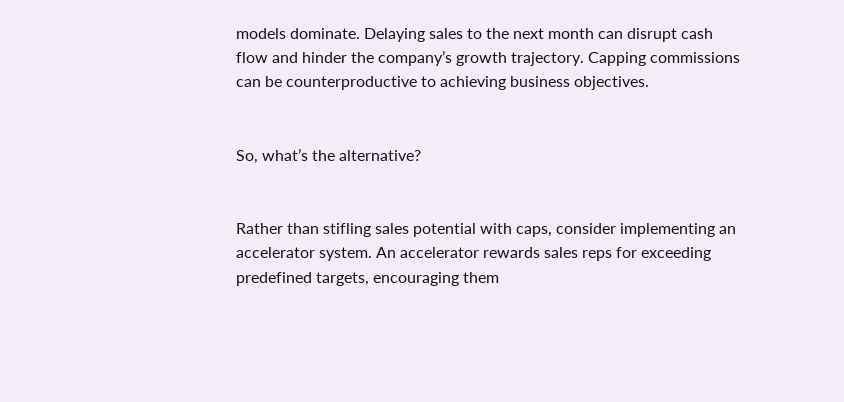models dominate. Delaying sales to the next month can disrupt cash flow and hinder the company’s growth trajectory. Capping commissions can be counterproductive to achieving business objectives.


So, what’s the alternative?


Rather than stifling sales potential with caps, consider implementing an accelerator system. An accelerator rewards sales reps for exceeding predefined targets, encouraging them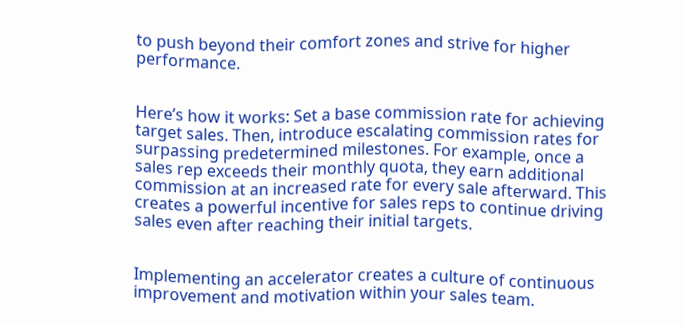to push beyond their comfort zones and strive for higher performance.


Here’s how it works: Set a base commission rate for achieving target sales. Then, introduce escalating commission rates for surpassing predetermined milestones. For example, once a sales rep exceeds their monthly quota, they earn additional commission at an increased rate for every sale afterward. This creates a powerful incentive for sales reps to continue driving sales even after reaching their initial targets.


Implementing an accelerator creates a culture of continuous improvement and motivation within your sales team.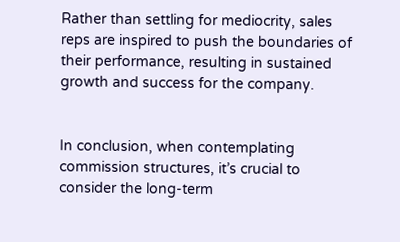Rather than settling for mediocrity, sales reps are inspired to push the boundaries of their performance, resulting in sustained growth and success for the company.


In conclusion, when contemplating commission structures, it’s crucial to consider the long-term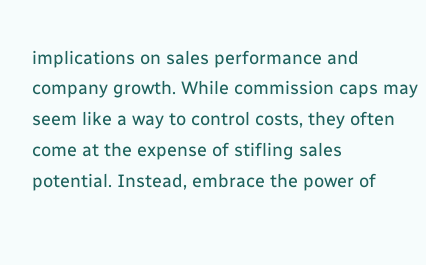implications on sales performance and company growth. While commission caps may seem like a way to control costs, they often come at the expense of stifling sales potential. Instead, embrace the power of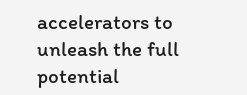accelerators to unleash the full potential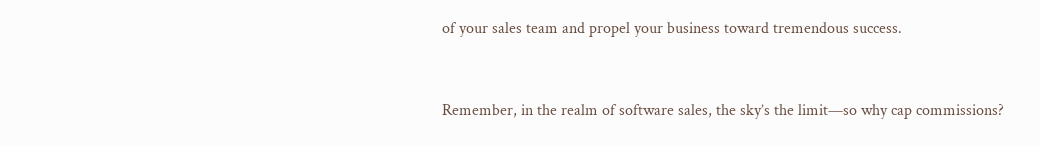of your sales team and propel your business toward tremendous success.


Remember, in the realm of software sales, the sky’s the limit—so why cap commissions?